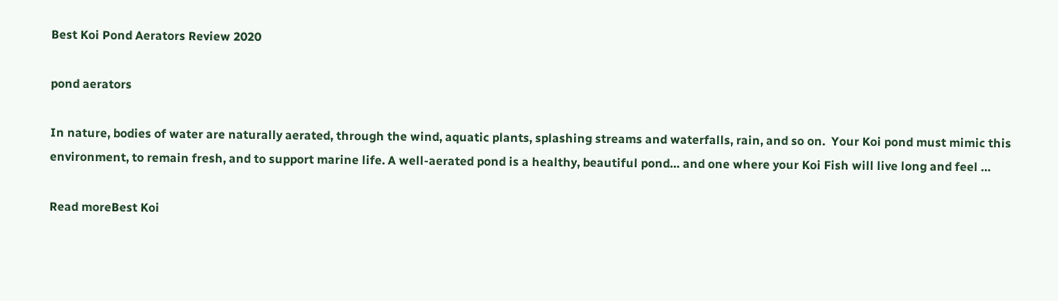Best Koi Pond Aerators Review 2020

pond aerators

In nature, bodies of water are naturally aerated, through the wind, aquatic plants, splashing streams and waterfalls, rain, and so on.  Your Koi pond must mimic this environment, to remain fresh, and to support marine life. A well-aerated pond is a healthy, beautiful pond… and one where your Koi Fish will live long and feel …

Read moreBest Koi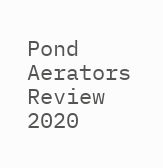Pond Aerators Review 2020